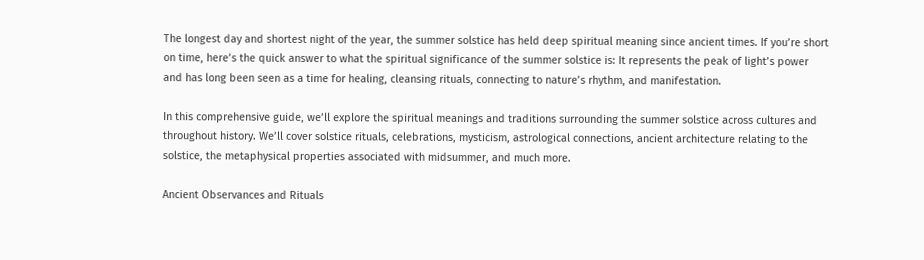The longest day and shortest night of the year, the summer solstice has held deep spiritual meaning since ancient times. If you’re short on time, here’s the quick answer to what the spiritual significance of the summer solstice is: It represents the peak of light’s power and has long been seen as a time for healing, cleansing rituals, connecting to nature’s rhythm, and manifestation.

In this comprehensive guide, we’ll explore the spiritual meanings and traditions surrounding the summer solstice across cultures and throughout history. We’ll cover solstice rituals, celebrations, mysticism, astrological connections, ancient architecture relating to the solstice, the metaphysical properties associated with midsummer, and much more.

Ancient Observances and Rituals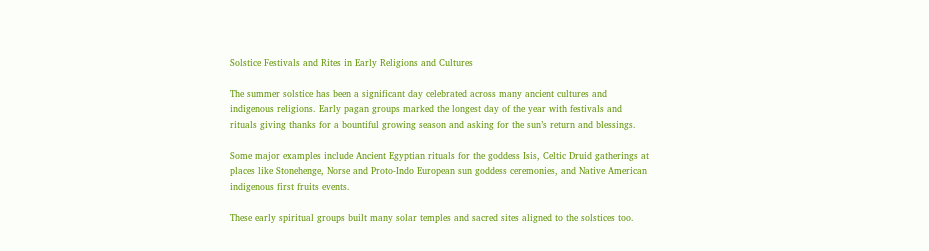Solstice Festivals and Rites in Early Religions and Cultures

The summer solstice has been a significant day celebrated across many ancient cultures and indigenous religions. Early pagan groups marked the longest day of the year with festivals and rituals giving thanks for a bountiful growing season and asking for the sun’s return and blessings.

Some major examples include Ancient Egyptian rituals for the goddess Isis, Celtic Druid gatherings at places like Stonehenge, Norse and Proto-Indo European sun goddess ceremonies, and Native American indigenous first fruits events.

These early spiritual groups built many solar temples and sacred sites aligned to the solstices too.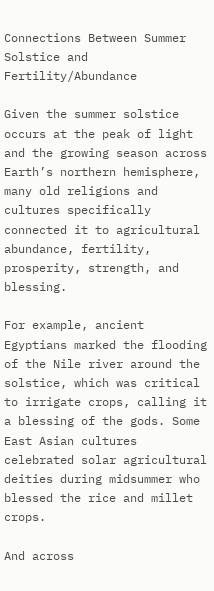Connections Between Summer Solstice and Fertility/Abundance

Given the summer solstice occurs at the peak of light and the growing season across Earth’s northern hemisphere, many old religions and cultures specifically connected it to agricultural abundance, fertility, prosperity, strength, and blessing.

For example, ancient Egyptians marked the flooding of the Nile river around the solstice, which was critical to irrigate crops, calling it a blessing of the gods. Some East Asian cultures celebrated solar agricultural deities during midsummer who blessed the rice and millet crops.

And across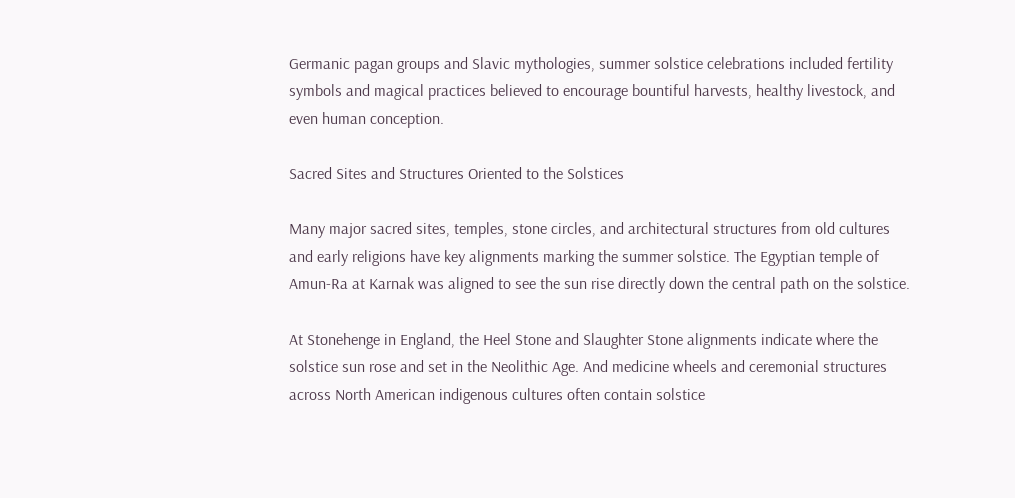Germanic pagan groups and Slavic mythologies, summer solstice celebrations included fertility symbols and magical practices believed to encourage bountiful harvests, healthy livestock, and even human conception.

Sacred Sites and Structures Oriented to the Solstices

Many major sacred sites, temples, stone circles, and architectural structures from old cultures and early religions have key alignments marking the summer solstice. The Egyptian temple of Amun-Ra at Karnak was aligned to see the sun rise directly down the central path on the solstice.

At Stonehenge in England, the Heel Stone and Slaughter Stone alignments indicate where the solstice sun rose and set in the Neolithic Age. And medicine wheels and ceremonial structures across North American indigenous cultures often contain solstice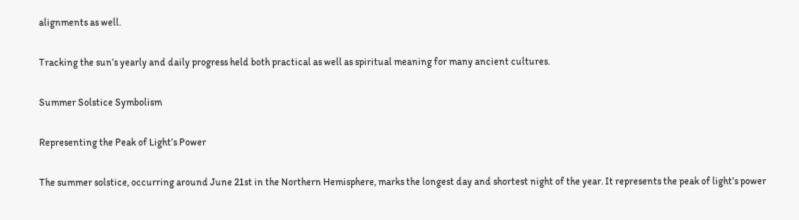alignments as well.

Tracking the sun’s yearly and daily progress held both practical as well as spiritual meaning for many ancient cultures.

Summer Solstice Symbolism

Representing the Peak of Light’s Power

The summer solstice, occurring around June 21st in the Northern Hemisphere, marks the longest day and shortest night of the year. It represents the peak of light’s power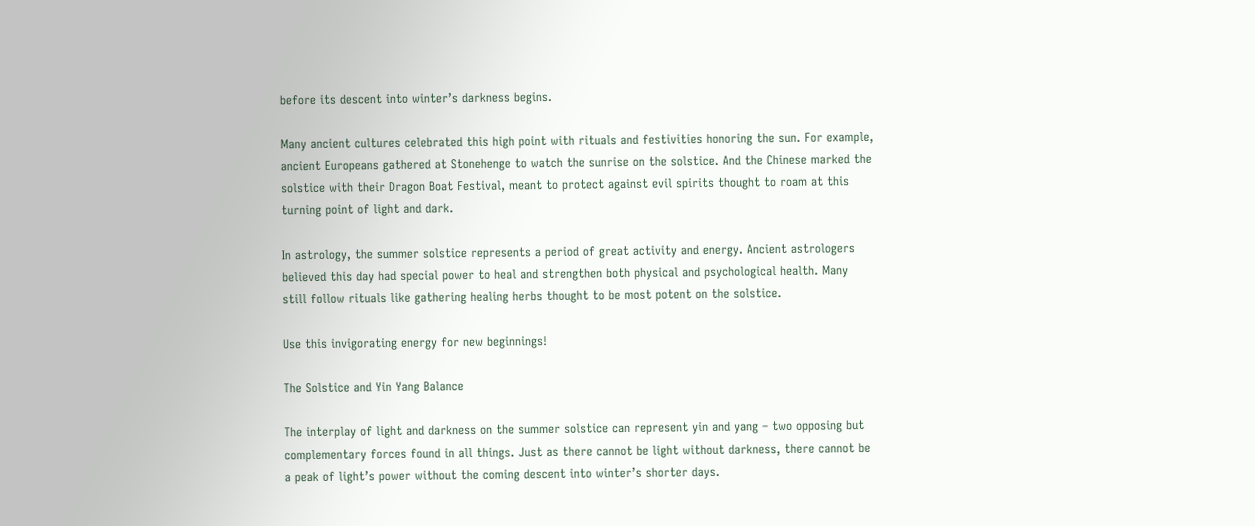before its descent into winter’s darkness begins.

Many ancient cultures celebrated this high point with rituals and festivities honoring the sun. For example, ancient Europeans gathered at Stonehenge to watch the sunrise on the solstice. And the Chinese marked the solstice with their Dragon Boat Festival, meant to protect against evil spirits thought to roam at this turning point of light and dark.

In astrology, the summer solstice represents a period of great activity and energy. Ancient astrologers believed this day had special power to heal and strengthen both physical and psychological health. Many still follow rituals like gathering healing herbs thought to be most potent on the solstice.

Use this invigorating energy for new beginnings!

The Solstice and Yin Yang Balance

The interplay of light and darkness on the summer solstice can represent yin and yang – two opposing but complementary forces found in all things. Just as there cannot be light without darkness, there cannot be a peak of light’s power without the coming descent into winter’s shorter days.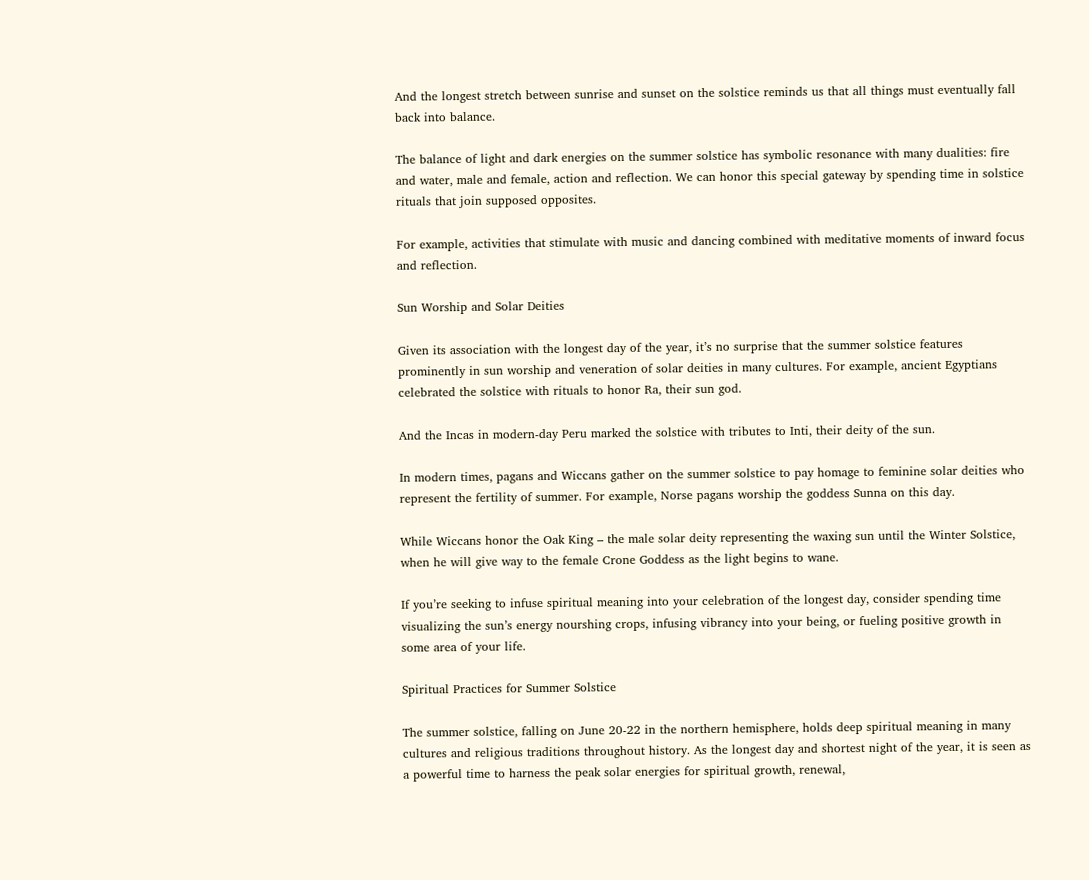And the longest stretch between sunrise and sunset on the solstice reminds us that all things must eventually fall back into balance.

The balance of light and dark energies on the summer solstice has symbolic resonance with many dualities: fire and water, male and female, action and reflection. We can honor this special gateway by spending time in solstice rituals that join supposed opposites.

For example, activities that stimulate with music and dancing combined with meditative moments of inward focus and reflection.

Sun Worship and Solar Deities

Given its association with the longest day of the year, it’s no surprise that the summer solstice features prominently in sun worship and veneration of solar deities in many cultures. For example, ancient Egyptians celebrated the solstice with rituals to honor Ra, their sun god.

And the Incas in modern-day Peru marked the solstice with tributes to Inti, their deity of the sun.

In modern times, pagans and Wiccans gather on the summer solstice to pay homage to feminine solar deities who represent the fertility of summer. For example, Norse pagans worship the goddess Sunna on this day.

While Wiccans honor the Oak King – the male solar deity representing the waxing sun until the Winter Solstice, when he will give way to the female Crone Goddess as the light begins to wane.

If you’re seeking to infuse spiritual meaning into your celebration of the longest day, consider spending time visualizing the sun’s energy nourshing crops, infusing vibrancy into your being, or fueling positive growth in some area of your life.

Spiritual Practices for Summer Solstice

The summer solstice, falling on June 20-22 in the northern hemisphere, holds deep spiritual meaning in many cultures and religious traditions throughout history. As the longest day and shortest night of the year, it is seen as a powerful time to harness the peak solar energies for spiritual growth, renewal,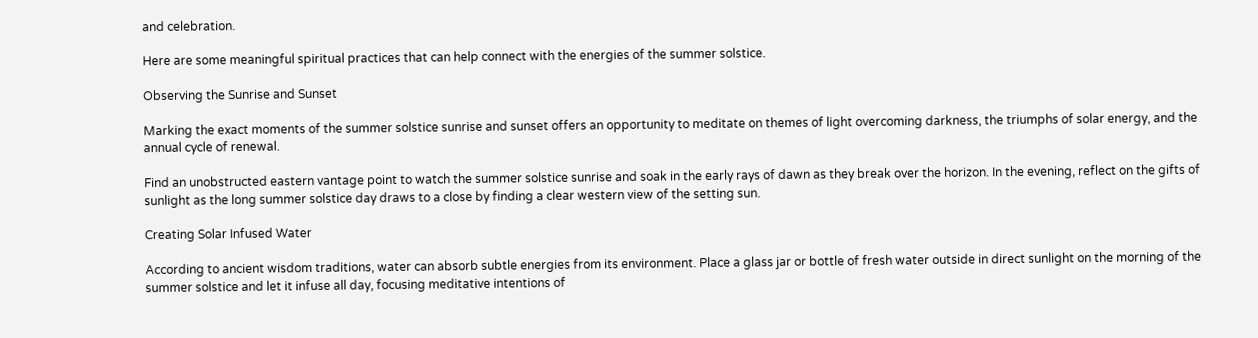and celebration.

Here are some meaningful spiritual practices that can help connect with the energies of the summer solstice.

Observing the Sunrise and Sunset

Marking the exact moments of the summer solstice sunrise and sunset offers an opportunity to meditate on themes of light overcoming darkness, the triumphs of solar energy, and the annual cycle of renewal.

Find an unobstructed eastern vantage point to watch the summer solstice sunrise and soak in the early rays of dawn as they break over the horizon. In the evening, reflect on the gifts of sunlight as the long summer solstice day draws to a close by finding a clear western view of the setting sun.

Creating Solar Infused Water

According to ancient wisdom traditions, water can absorb subtle energies from its environment. Place a glass jar or bottle of fresh water outside in direct sunlight on the morning of the summer solstice and let it infuse all day, focusing meditative intentions of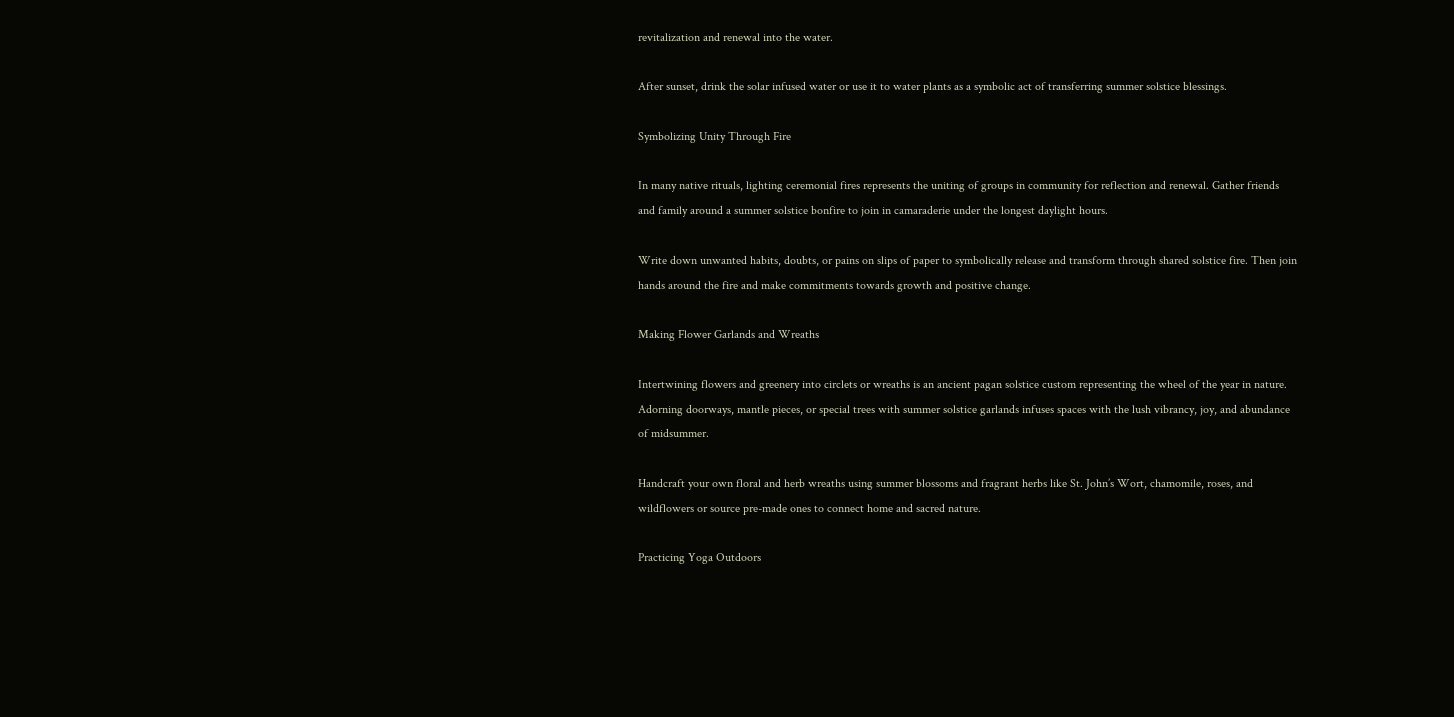revitalization and renewal into the water.

After sunset, drink the solar infused water or use it to water plants as a symbolic act of transferring summer solstice blessings.

Symbolizing Unity Through Fire

In many native rituals, lighting ceremonial fires represents the uniting of groups in community for reflection and renewal. Gather friends and family around a summer solstice bonfire to join in camaraderie under the longest daylight hours.

Write down unwanted habits, doubts, or pains on slips of paper to symbolically release and transform through shared solstice fire. Then join hands around the fire and make commitments towards growth and positive change.

Making Flower Garlands and Wreaths

Intertwining flowers and greenery into circlets or wreaths is an ancient pagan solstice custom representing the wheel of the year in nature. Adorning doorways, mantle pieces, or special trees with summer solstice garlands infuses spaces with the lush vibrancy, joy, and abundance of midsummer.

Handcraft your own floral and herb wreaths using summer blossoms and fragrant herbs like St. John’s Wort, chamomile, roses, and wildflowers or source pre-made ones to connect home and sacred nature.

Practicing Yoga Outdoors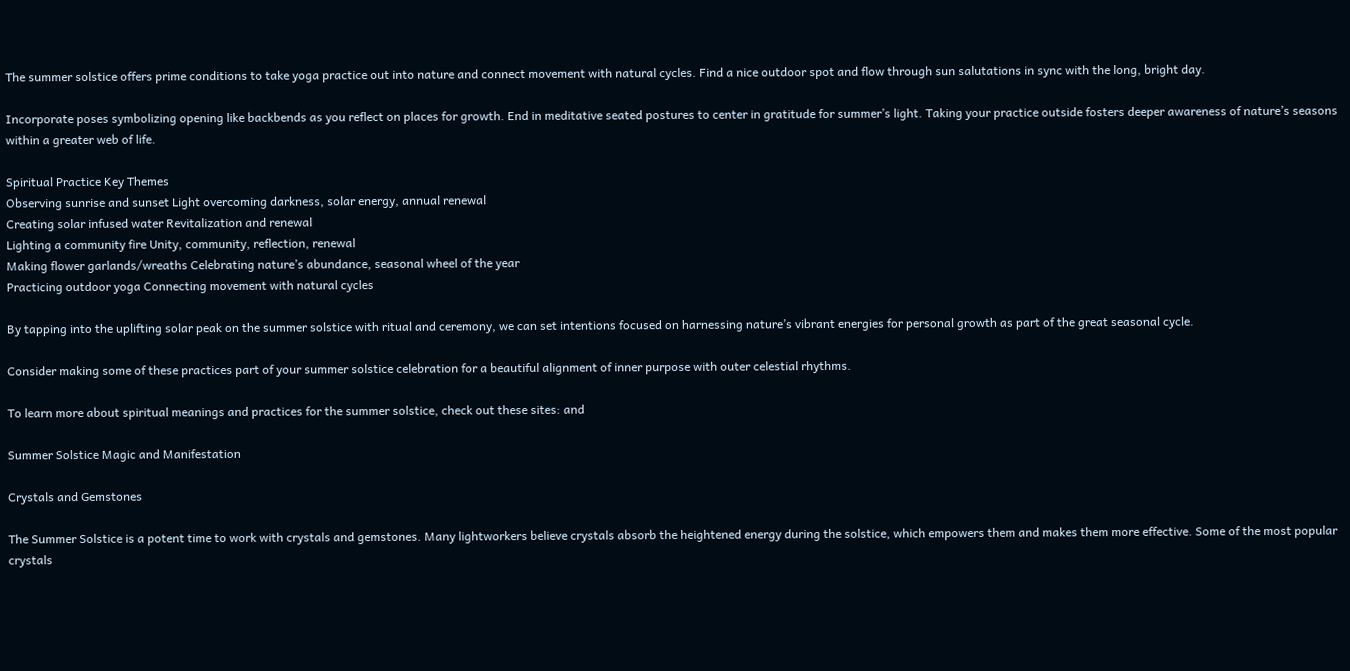The summer solstice offers prime conditions to take yoga practice out into nature and connect movement with natural cycles. Find a nice outdoor spot and flow through sun salutations in sync with the long, bright day.

Incorporate poses symbolizing opening like backbends as you reflect on places for growth. End in meditative seated postures to center in gratitude for summer’s light. Taking your practice outside fosters deeper awareness of nature’s seasons within a greater web of life.

Spiritual Practice Key Themes
Observing sunrise and sunset Light overcoming darkness, solar energy, annual renewal
Creating solar infused water Revitalization and renewal
Lighting a community fire Unity, community, reflection, renewal
Making flower garlands/wreaths Celebrating nature’s abundance, seasonal wheel of the year
Practicing outdoor yoga Connecting movement with natural cycles

By tapping into the uplifting solar peak on the summer solstice with ritual and ceremony, we can set intentions focused on harnessing nature’s vibrant energies for personal growth as part of the great seasonal cycle.

Consider making some of these practices part of your summer solstice celebration for a beautiful alignment of inner purpose with outer celestial rhythms.

To learn more about spiritual meanings and practices for the summer solstice, check out these sites: and

Summer Solstice Magic and Manifestation

Crystals and Gemstones

The Summer Solstice is a potent time to work with crystals and gemstones. Many lightworkers believe crystals absorb the heightened energy during the solstice, which empowers them and makes them more effective. Some of the most popular crystals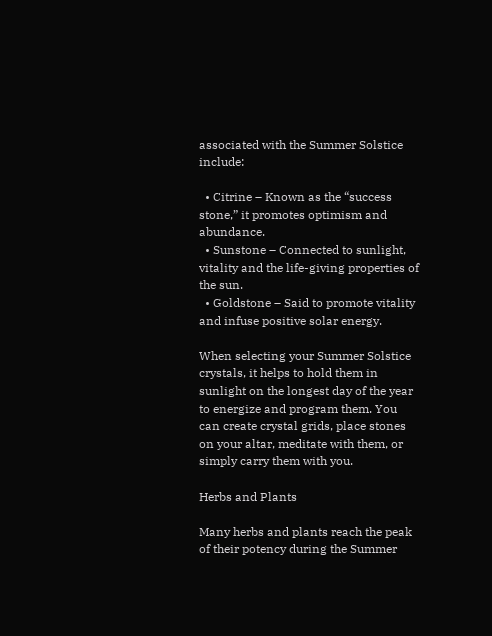associated with the Summer Solstice include:

  • Citrine – Known as the “success stone,” it promotes optimism and abundance.
  • Sunstone – Connected to sunlight, vitality and the life-giving properties of the sun.
  • Goldstone – Said to promote vitality and infuse positive solar energy.

When selecting your Summer Solstice crystals, it helps to hold them in sunlight on the longest day of the year to energize and program them. You can create crystal grids, place stones on your altar, meditate with them, or simply carry them with you.

Herbs and Plants

Many herbs and plants reach the peak of their potency during the Summer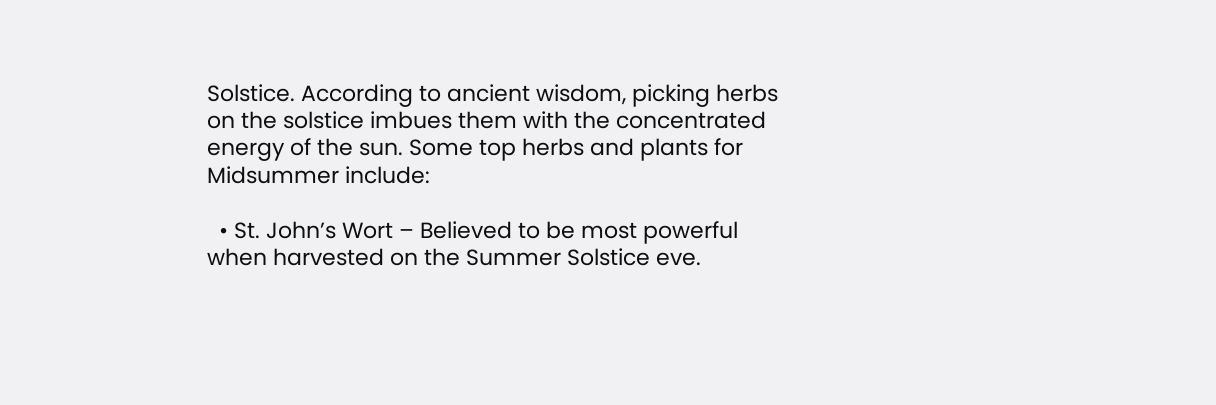Solstice. According to ancient wisdom, picking herbs on the solstice imbues them with the concentrated energy of the sun. Some top herbs and plants for Midsummer include:

  • St. John’s Wort – Believed to be most powerful when harvested on the Summer Solstice eve.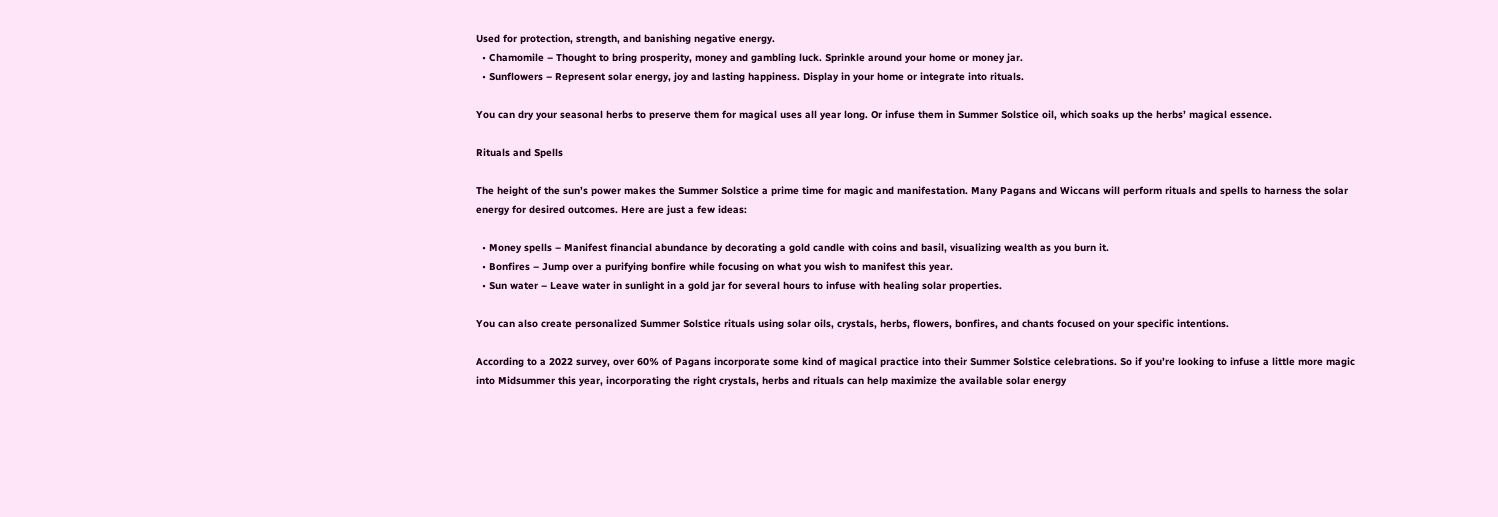Used for protection, strength, and banishing negative energy.
  • Chamomile – Thought to bring prosperity, money and gambling luck. Sprinkle around your home or money jar.
  • Sunflowers – Represent solar energy, joy and lasting happiness. Display in your home or integrate into rituals.

You can dry your seasonal herbs to preserve them for magical uses all year long. Or infuse them in Summer Solstice oil, which soaks up the herbs’ magical essence.

Rituals and Spells

The height of the sun’s power makes the Summer Solstice a prime time for magic and manifestation. Many Pagans and Wiccans will perform rituals and spells to harness the solar energy for desired outcomes. Here are just a few ideas:

  • Money spells – Manifest financial abundance by decorating a gold candle with coins and basil, visualizing wealth as you burn it.
  • Bonfires – Jump over a purifying bonfire while focusing on what you wish to manifest this year.
  • Sun water – Leave water in sunlight in a gold jar for several hours to infuse with healing solar properties.

You can also create personalized Summer Solstice rituals using solar oils, crystals, herbs, flowers, bonfires, and chants focused on your specific intentions.

According to a 2022 survey, over 60% of Pagans incorporate some kind of magical practice into their Summer Solstice celebrations. So if you’re looking to infuse a little more magic into Midsummer this year, incorporating the right crystals, herbs and rituals can help maximize the available solar energy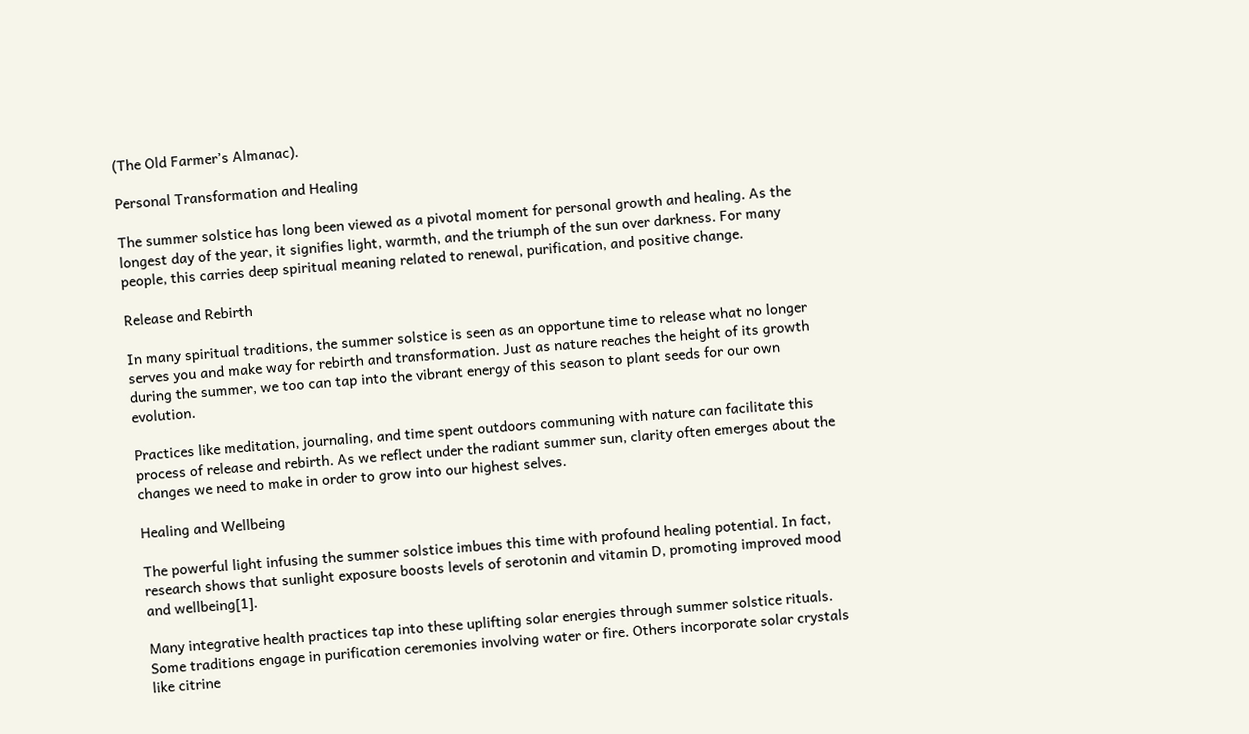(The Old Farmer’s Almanac).

Personal Transformation and Healing

The summer solstice has long been viewed as a pivotal moment for personal growth and healing. As the longest day of the year, it signifies light, warmth, and the triumph of the sun over darkness. For many people, this carries deep spiritual meaning related to renewal, purification, and positive change.

Release and Rebirth

In many spiritual traditions, the summer solstice is seen as an opportune time to release what no longer serves you and make way for rebirth and transformation. Just as nature reaches the height of its growth during the summer, we too can tap into the vibrant energy of this season to plant seeds for our own evolution.

Practices like meditation, journaling, and time spent outdoors communing with nature can facilitate this process of release and rebirth. As we reflect under the radiant summer sun, clarity often emerges about the changes we need to make in order to grow into our highest selves.

Healing and Wellbeing

The powerful light infusing the summer solstice imbues this time with profound healing potential. In fact, research shows that sunlight exposure boosts levels of serotonin and vitamin D, promoting improved mood and wellbeing[1].

Many integrative health practices tap into these uplifting solar energies through summer solstice rituals. Some traditions engage in purification ceremonies involving water or fire. Others incorporate solar crystals like citrine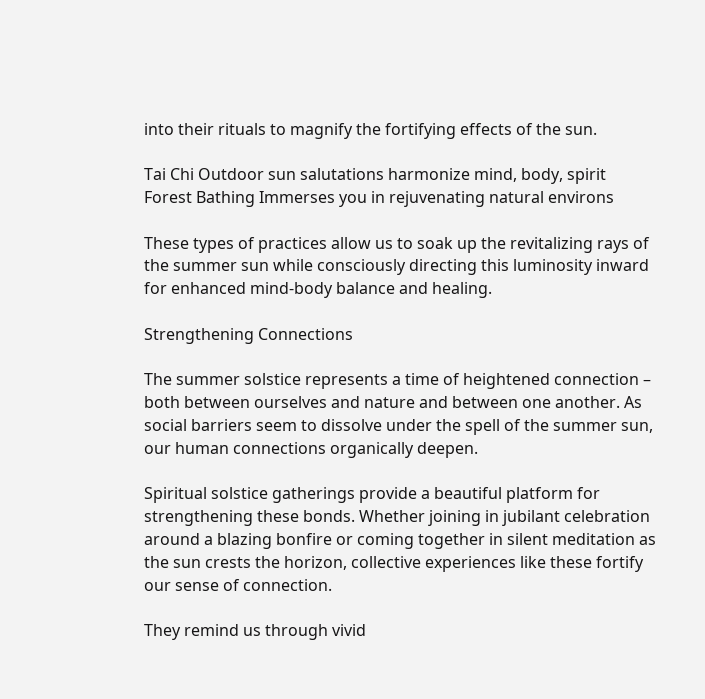into their rituals to magnify the fortifying effects of the sun.

Tai Chi Outdoor sun salutations harmonize mind, body, spirit
Forest Bathing Immerses you in rejuvenating natural environs

These types of practices allow us to soak up the revitalizing rays of the summer sun while consciously directing this luminosity inward for enhanced mind-body balance and healing.

Strengthening Connections

The summer solstice represents a time of heightened connection – both between ourselves and nature and between one another. As social barriers seem to dissolve under the spell of the summer sun, our human connections organically deepen.

Spiritual solstice gatherings provide a beautiful platform for strengthening these bonds. Whether joining in jubilant celebration around a blazing bonfire or coming together in silent meditation as the sun crests the horizon, collective experiences like these fortify our sense of connection.

They remind us through vivid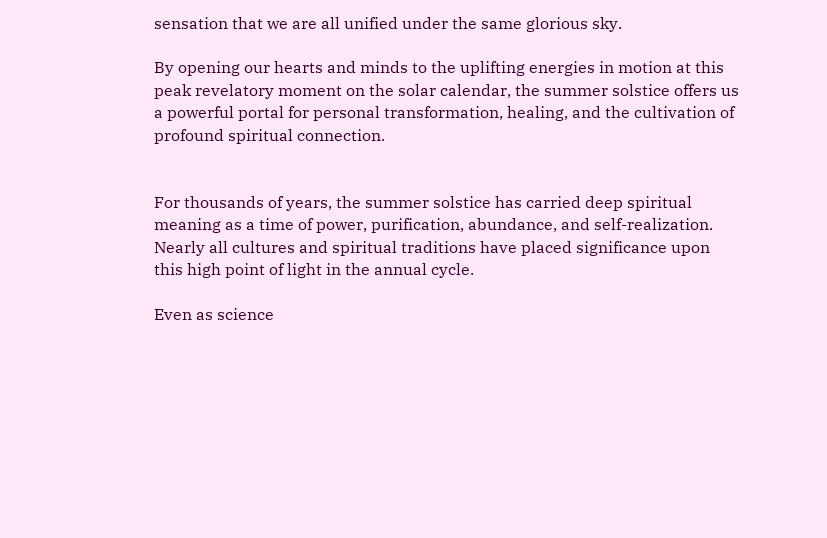sensation that we are all unified under the same glorious sky.

By opening our hearts and minds to the uplifting energies in motion at this peak revelatory moment on the solar calendar, the summer solstice offers us a powerful portal for personal transformation, healing, and the cultivation of profound spiritual connection.


For thousands of years, the summer solstice has carried deep spiritual meaning as a time of power, purification, abundance, and self-realization. Nearly all cultures and spiritual traditions have placed significance upon this high point of light in the annual cycle.

Even as science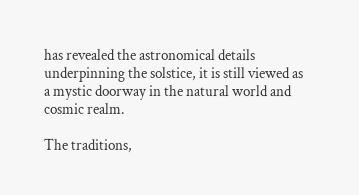has revealed the astronomical details underpinning the solstice, it is still viewed as a mystic doorway in the natural world and cosmic realm.

The traditions,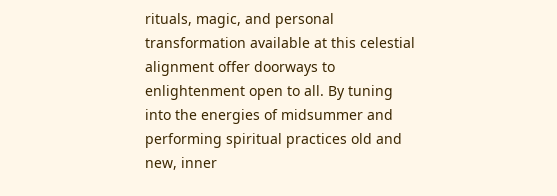rituals, magic, and personal transformation available at this celestial alignment offer doorways to enlightenment open to all. By tuning into the energies of midsummer and performing spiritual practices old and new, inner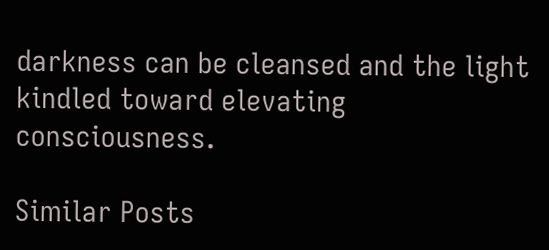darkness can be cleansed and the light kindled toward elevating consciousness.

Similar Posts